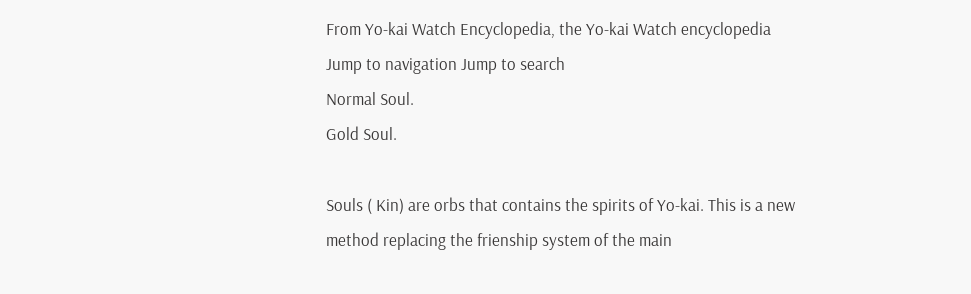From Yo-kai Watch Encyclopedia, the Yo-kai Watch encyclopedia
Jump to navigation Jump to search
Normal Soul.
Gold Soul.

Souls ( Kin) are orbs that contains the spirits of Yo-kai. This is a new method replacing the frienship system of the main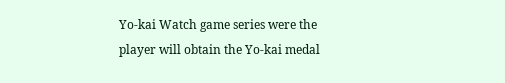Yo-kai Watch game series were the player will obtain the Yo-kai medal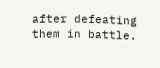after defeating them in battle.